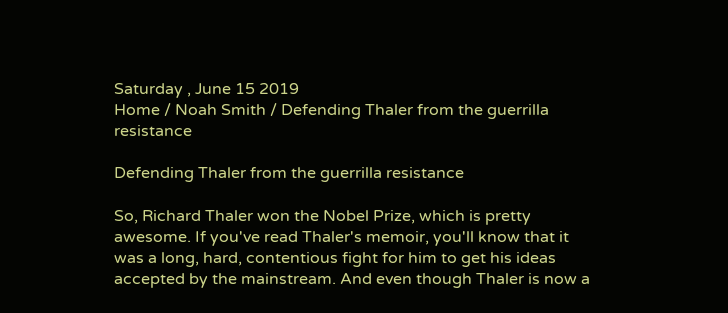Saturday , June 15 2019
Home / Noah Smith / Defending Thaler from the guerrilla resistance

Defending Thaler from the guerrilla resistance

So, Richard Thaler won the Nobel Prize, which is pretty awesome. If you've read Thaler's memoir, you'll know that it was a long, hard, contentious fight for him to get his ideas accepted by the mainstream. And even though Thaler is now a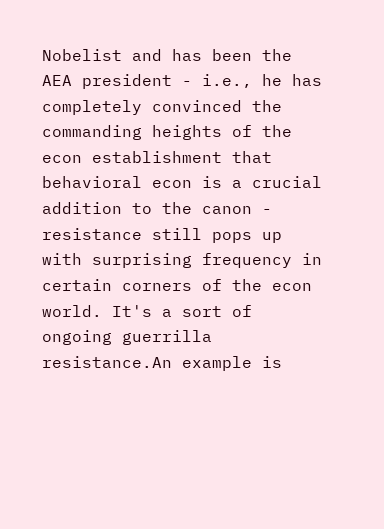Nobelist and has been the AEA president - i.e., he has completely convinced the commanding heights of the econ establishment that behavioral econ is a crucial addition to the canon - resistance still pops up with surprising frequency in certain corners of the econ world. It's a sort of ongoing guerrilla resistance.An example is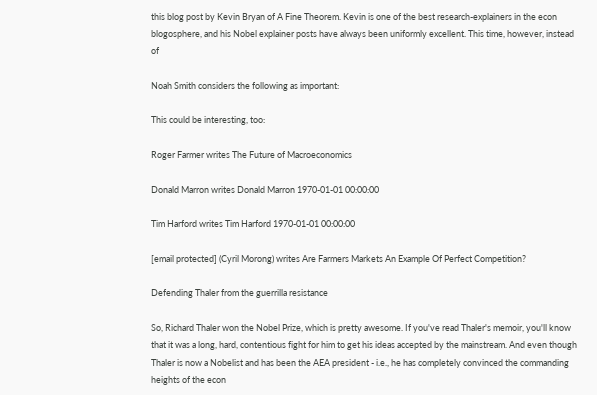this blog post by Kevin Bryan of A Fine Theorem. Kevin is one of the best research-explainers in the econ blogosphere, and his Nobel explainer posts have always been uniformly excellent. This time, however, instead of

Noah Smith considers the following as important:

This could be interesting, too:

Roger Farmer writes The Future of Macroeconomics

Donald Marron writes Donald Marron 1970-01-01 00:00:00

Tim Harford writes Tim Harford 1970-01-01 00:00:00

[email protected] (Cyril Morong) writes Are Farmers Markets An Example Of Perfect Competition?

Defending Thaler from the guerrilla resistance

So, Richard Thaler won the Nobel Prize, which is pretty awesome. If you've read Thaler's memoir, you'll know that it was a long, hard, contentious fight for him to get his ideas accepted by the mainstream. And even though Thaler is now a Nobelist and has been the AEA president - i.e., he has completely convinced the commanding heights of the econ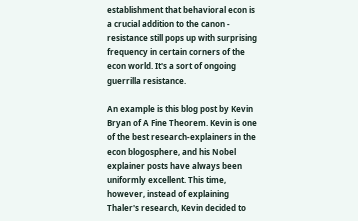establishment that behavioral econ is a crucial addition to the canon - resistance still pops up with surprising frequency in certain corners of the econ world. It's a sort of ongoing guerrilla resistance.

An example is this blog post by Kevin Bryan of A Fine Theorem. Kevin is one of the best research-explainers in the econ blogosphere, and his Nobel explainer posts have always been uniformly excellent. This time, however, instead of explaining Thaler's research, Kevin decided to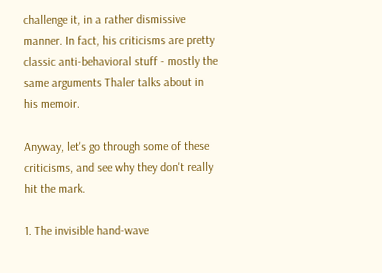challenge it, in a rather dismissive manner. In fact, his criticisms are pretty classic anti-behavioral stuff - mostly the same arguments Thaler talks about in his memoir.

Anyway, let's go through some of these criticisms, and see why they don't really hit the mark.

1. The invisible hand-wave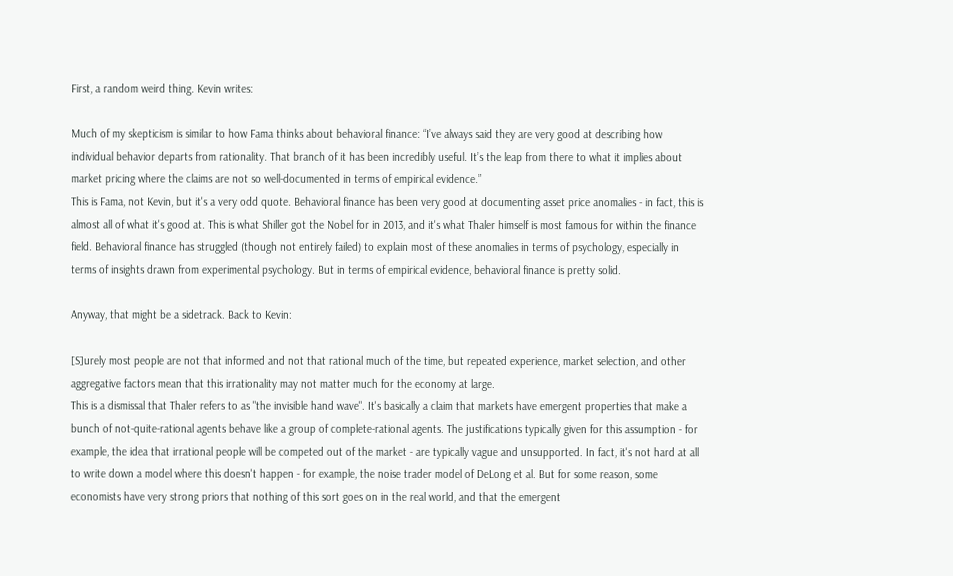First, a random weird thing. Kevin writes:

Much of my skepticism is similar to how Fama thinks about behavioral finance: “I’ve always said they are very good at describing how individual behavior departs from rationality. That branch of it has been incredibly useful. It’s the leap from there to what it implies about market pricing where the claims are not so well-documented in terms of empirical evidence.”
This is Fama, not Kevin, but it's a very odd quote. Behavioral finance has been very good at documenting asset price anomalies - in fact, this is almost all of what it's good at. This is what Shiller got the Nobel for in 2013, and it's what Thaler himself is most famous for within the finance field. Behavioral finance has struggled (though not entirely failed) to explain most of these anomalies in terms of psychology, especially in terms of insights drawn from experimental psychology. But in terms of empirical evidence, behavioral finance is pretty solid.

Anyway, that might be a sidetrack. Back to Kevin:

[S]urely most people are not that informed and not that rational much of the time, but repeated experience, market selection, and other aggregative factors mean that this irrationality may not matter much for the economy at large.
This is a dismissal that Thaler refers to as "the invisible hand wave". It's basically a claim that markets have emergent properties that make a bunch of not-quite-rational agents behave like a group of complete-rational agents. The justifications typically given for this assumption - for example, the idea that irrational people will be competed out of the market - are typically vague and unsupported. In fact, it's not hard at all to write down a model where this doesn't happen - for example, the noise trader model of DeLong et al. But for some reason, some economists have very strong priors that nothing of this sort goes on in the real world, and that the emergent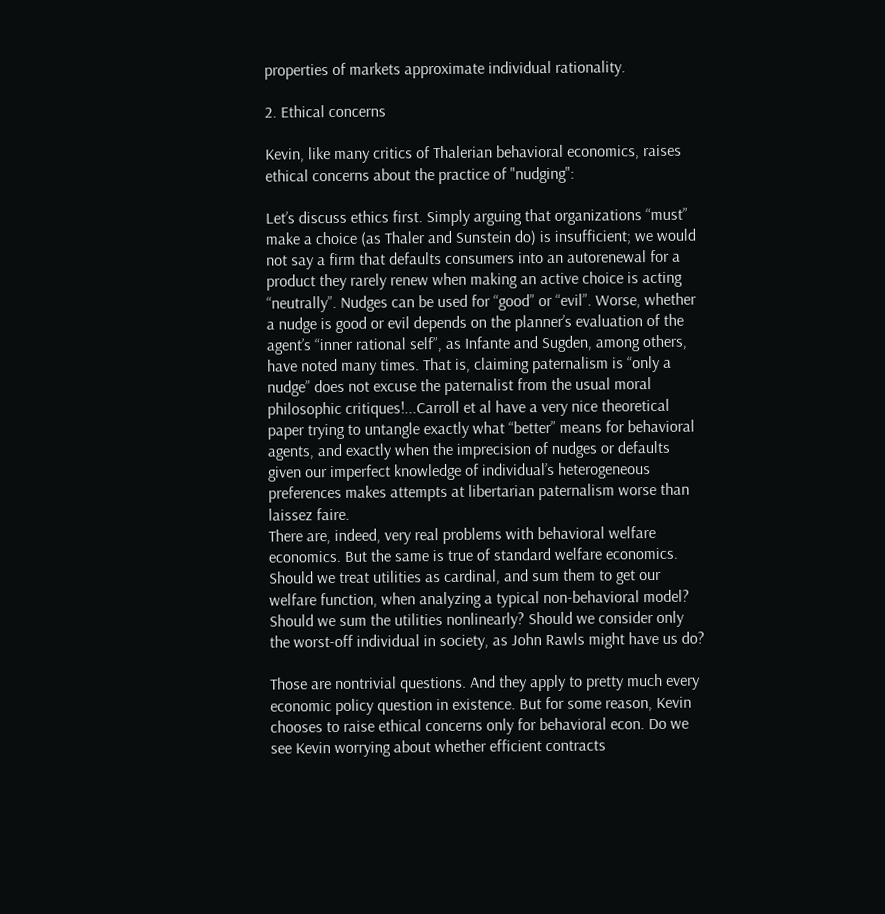properties of markets approximate individual rationality.

2. Ethical concerns

Kevin, like many critics of Thalerian behavioral economics, raises ethical concerns about the practice of "nudging":

Let’s discuss ethics first. Simply arguing that organizations “must” make a choice (as Thaler and Sunstein do) is insufficient; we would not say a firm that defaults consumers into an autorenewal for a product they rarely renew when making an active choice is acting “neutrally”. Nudges can be used for “good” or “evil”. Worse, whether a nudge is good or evil depends on the planner’s evaluation of the agent’s “inner rational self”, as Infante and Sugden, among others, have noted many times. That is, claiming paternalism is “only a nudge” does not excuse the paternalist from the usual moral philosophic critiques!...Carroll et al have a very nice theoretical paper trying to untangle exactly what “better” means for behavioral agents, and exactly when the imprecision of nudges or defaults given our imperfect knowledge of individual’s heterogeneous preferences makes attempts at libertarian paternalism worse than laissez faire.
There are, indeed, very real problems with behavioral welfare economics. But the same is true of standard welfare economics. Should we treat utilities as cardinal, and sum them to get our welfare function, when analyzing a typical non-behavioral model? Should we sum the utilities nonlinearly? Should we consider only the worst-off individual in society, as John Rawls might have us do?

Those are nontrivial questions. And they apply to pretty much every economic policy question in existence. But for some reason, Kevin chooses to raise ethical concerns only for behavioral econ. Do we see Kevin worrying about whether efficient contracts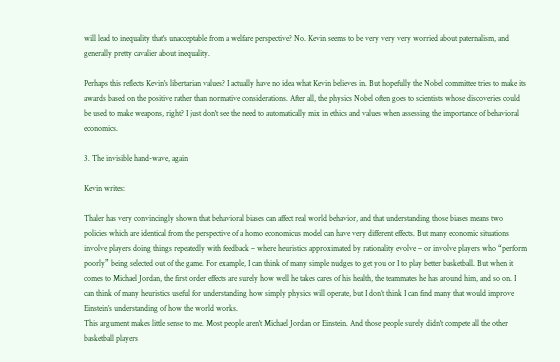will lead to inequality that's unacceptable from a welfare perspective? No. Kevin seems to be very very very worried about paternalism, and generally pretty cavalier about inequality.

Perhaps this reflects Kevin's libertarian values? I actually have no idea what Kevin believes in. But hopefully the Nobel committee tries to make its awards based on the positive rather than normative considerations. After all, the physics Nobel often goes to scientists whose discoveries could be used to make weapons, right? I just don't see the need to automatically mix in ethics and values when assessing the importance of behavioral economics.

3. The invisible hand-wave, again

Kevin writes:

Thaler has very convincingly shown that behavioral biases can affect real world behavior, and that understanding those biases means two policies which are identical from the perspective of a homo economicus model can have very different effects. But many economic situations involve players doing things repeatedly with feedback – where heuristics approximated by rationality evolve – or involve players who “perform poorly” being selected out of the game. For example, I can think of many simple nudges to get you or I to play better basketball. But when it comes to Michael Jordan, the first order effects are surely how well he takes cares of his health, the teammates he has around him, and so on. I can think of many heuristics useful for understanding how simply physics will operate, but I don’t think I can find many that would improve Einstein’s understanding of how the world works.
This argument makes little sense to me. Most people aren't Michael Jordan or Einstein. And those people surely didn't compete all the other basketball players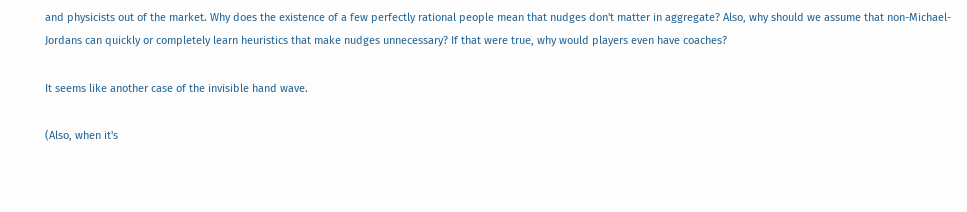and physicists out of the market. Why does the existence of a few perfectly rational people mean that nudges don't matter in aggregate? Also, why should we assume that non-Michael-Jordans can quickly or completely learn heuristics that make nudges unnecessary? If that were true, why would players even have coaches?

It seems like another case of the invisible hand wave.

(Also, when it's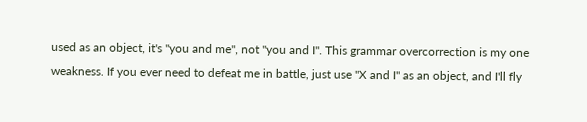used as an object, it's "you and me", not "you and I". This grammar overcorrection is my one weakness. If you ever need to defeat me in battle, just use "X and I" as an object, and I'll fly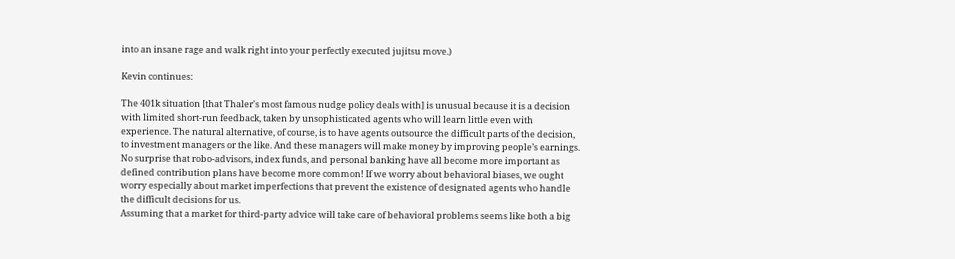into an insane rage and walk right into your perfectly executed jujitsu move.)

Kevin continues:

The 401k situation [that Thaler's most famous nudge policy deals with] is unusual because it is a decision with limited short-run feedback, taken by unsophisticated agents who will learn little even with experience. The natural alternative, of course, is to have agents outsource the difficult parts of the decision, to investment managers or the like. And these managers will make money by improving people’s earnings. No surprise that robo-advisors, index funds, and personal banking have all become more important as defined contribution plans have become more common! If we worry about behavioral biases, we ought worry especially about market imperfections that prevent the existence of designated agents who handle the difficult decisions for us.
Assuming that a market for third-party advice will take care of behavioral problems seems like both a big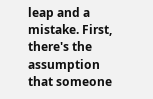leap and a mistake. First, there's the assumption that someone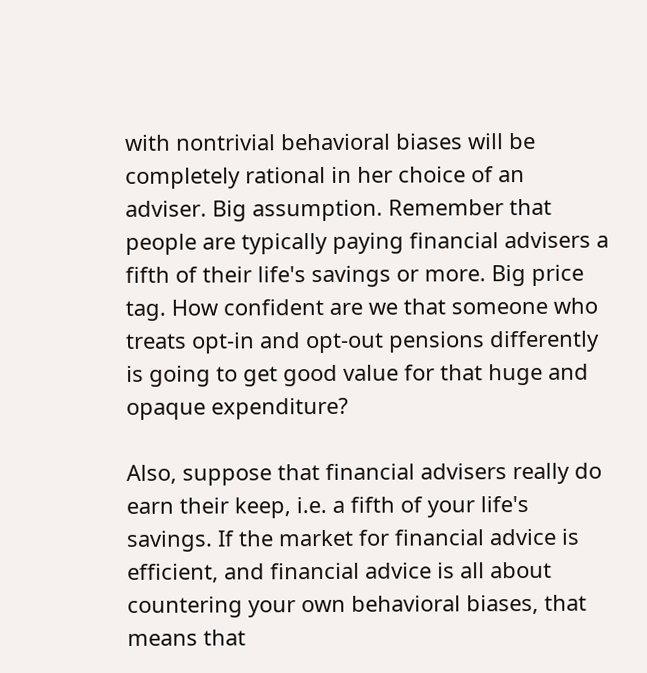with nontrivial behavioral biases will be completely rational in her choice of an adviser. Big assumption. Remember that people are typically paying financial advisers a fifth of their life's savings or more. Big price tag. How confident are we that someone who treats opt-in and opt-out pensions differently is going to get good value for that huge and opaque expenditure?

Also, suppose that financial advisers really do earn their keep, i.e. a fifth of your life's savings. If the market for financial advice is efficient, and financial advice is all about countering your own behavioral biases, that means that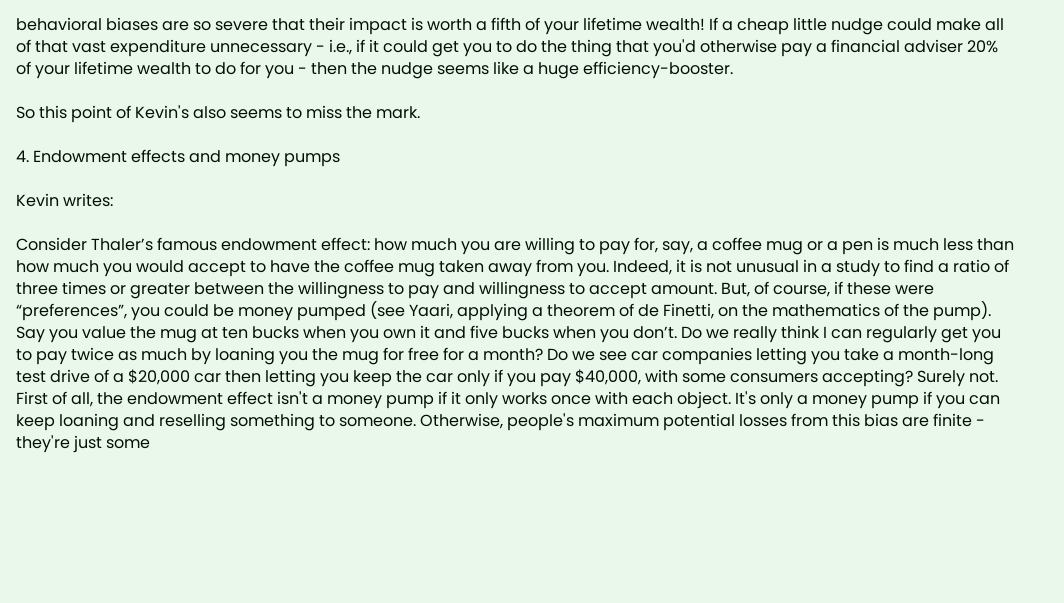behavioral biases are so severe that their impact is worth a fifth of your lifetime wealth! If a cheap little nudge could make all of that vast expenditure unnecessary - i.e., if it could get you to do the thing that you'd otherwise pay a financial adviser 20% of your lifetime wealth to do for you - then the nudge seems like a huge efficiency-booster.

So this point of Kevin's also seems to miss the mark.

4. Endowment effects and money pumps

Kevin writes:

Consider Thaler’s famous endowment effect: how much you are willing to pay for, say, a coffee mug or a pen is much less than how much you would accept to have the coffee mug taken away from you. Indeed, it is not unusual in a study to find a ratio of three times or greater between the willingness to pay and willingness to accept amount. But, of course, if these were “preferences”, you could be money pumped (see Yaari, applying a theorem of de Finetti, on the mathematics of the pump). Say you value the mug at ten bucks when you own it and five bucks when you don’t. Do we really think I can regularly get you to pay twice as much by loaning you the mug for free for a month? Do we see car companies letting you take a month-long test drive of a $20,000 car then letting you keep the car only if you pay $40,000, with some consumers accepting? Surely not.
First of all, the endowment effect isn't a money pump if it only works once with each object. It's only a money pump if you can keep loaning and reselling something to someone. Otherwise, people's maximum potential losses from this bias are finite - they're just some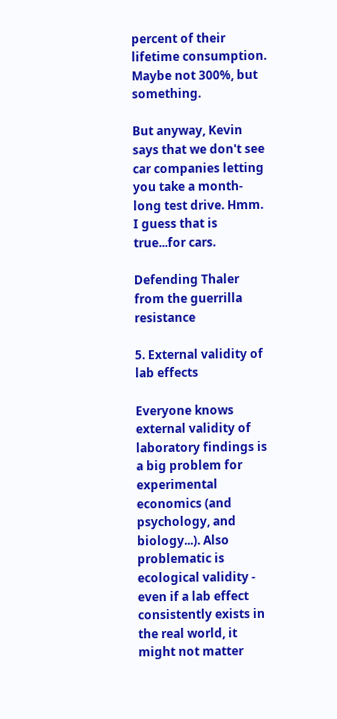percent of their lifetime consumption. Maybe not 300%, but something.

But anyway, Kevin says that we don't see car companies letting you take a month-long test drive. Hmm. I guess that is true...for cars.

Defending Thaler from the guerrilla resistance

5. External validity of lab effects

Everyone knows external validity of laboratory findings is a big problem for experimental economics (and psychology, and biology...). Also problematic is ecological validity - even if a lab effect consistently exists in the real world, it might not matter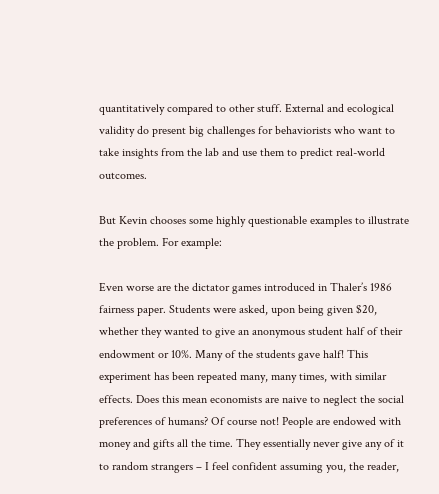quantitatively compared to other stuff. External and ecological validity do present big challenges for behaviorists who want to take insights from the lab and use them to predict real-world outcomes.

But Kevin chooses some highly questionable examples to illustrate the problem. For example:

Even worse are the dictator games introduced in Thaler’s 1986 fairness paper. Students were asked, upon being given $20, whether they wanted to give an anonymous student half of their endowment or 10%. Many of the students gave half! This experiment has been repeated many, many times, with similar effects. Does this mean economists are naive to neglect the social preferences of humans? Of course not! People are endowed with money and gifts all the time. They essentially never give any of it to random strangers – I feel confident assuming you, the reader,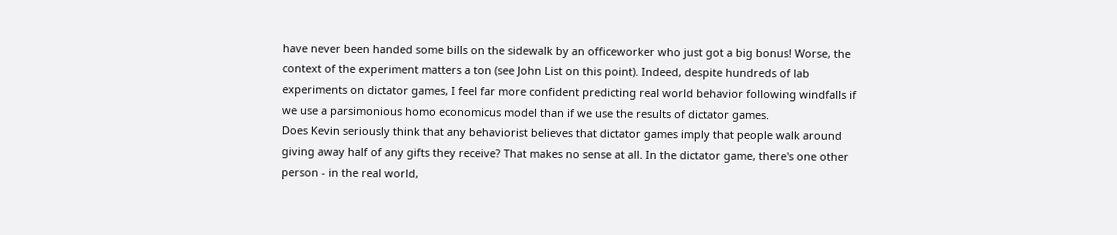have never been handed some bills on the sidewalk by an officeworker who just got a big bonus! Worse, the context of the experiment matters a ton (see John List on this point). Indeed, despite hundreds of lab experiments on dictator games, I feel far more confident predicting real world behavior following windfalls if we use a parsimonious homo economicus model than if we use the results of dictator games.
Does Kevin seriously think that any behaviorist believes that dictator games imply that people walk around giving away half of any gifts they receive? That makes no sense at all. In the dictator game, there's one other person - in the real world,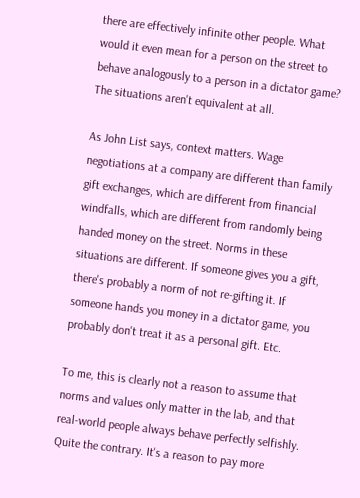there are effectively infinite other people. What would it even mean for a person on the street to behave analogously to a person in a dictator game? The situations aren't equivalent at all.

As John List says, context matters. Wage negotiations at a company are different than family gift exchanges, which are different from financial windfalls, which are different from randomly being handed money on the street. Norms in these situations are different. If someone gives you a gift, there's probably a norm of not re-gifting it. If someone hands you money in a dictator game, you probably don't treat it as a personal gift. Etc.

To me, this is clearly not a reason to assume that norms and values only matter in the lab, and that real-world people always behave perfectly selfishly. Quite the contrary. It's a reason to pay more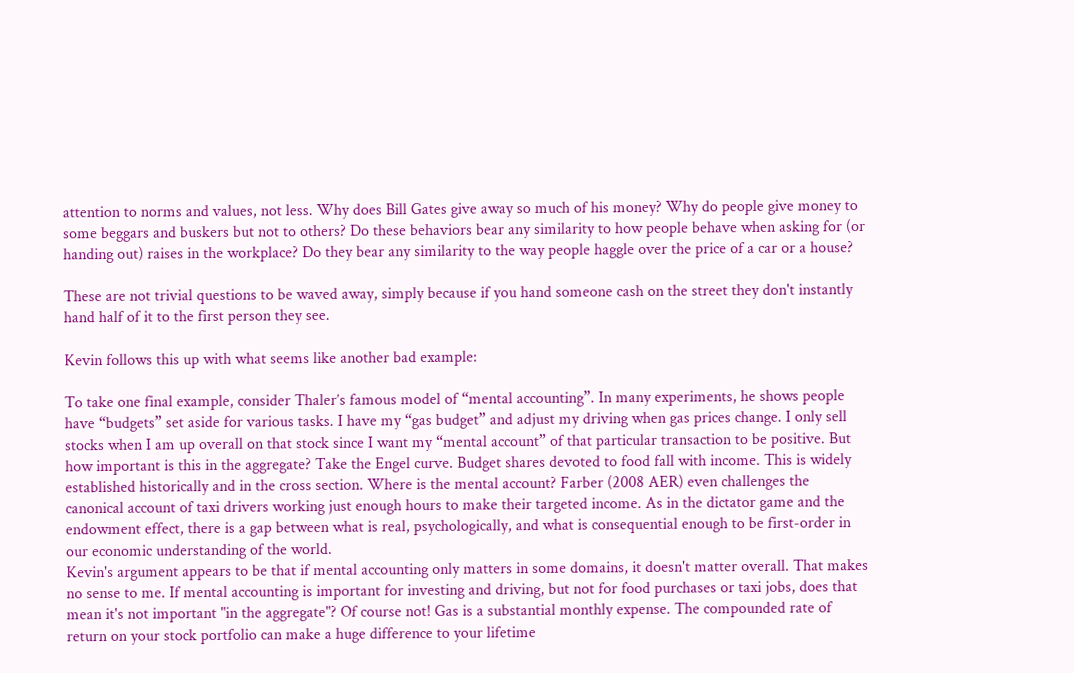attention to norms and values, not less. Why does Bill Gates give away so much of his money? Why do people give money to some beggars and buskers but not to others? Do these behaviors bear any similarity to how people behave when asking for (or handing out) raises in the workplace? Do they bear any similarity to the way people haggle over the price of a car or a house?

These are not trivial questions to be waved away, simply because if you hand someone cash on the street they don't instantly hand half of it to the first person they see.

Kevin follows this up with what seems like another bad example:

To take one final example, consider Thaler’s famous model of “mental accounting”. In many experiments, he shows people have “budgets” set aside for various tasks. I have my “gas budget” and adjust my driving when gas prices change. I only sell stocks when I am up overall on that stock since I want my “mental account” of that particular transaction to be positive. But how important is this in the aggregate? Take the Engel curve. Budget shares devoted to food fall with income. This is widely established historically and in the cross section. Where is the mental account? Farber (2008 AER) even challenges the canonical account of taxi drivers working just enough hours to make their targeted income. As in the dictator game and the endowment effect, there is a gap between what is real, psychologically, and what is consequential enough to be first-order in our economic understanding of the world.
Kevin's argument appears to be that if mental accounting only matters in some domains, it doesn't matter overall. That makes no sense to me. If mental accounting is important for investing and driving, but not for food purchases or taxi jobs, does that mean it's not important "in the aggregate"? Of course not! Gas is a substantial monthly expense. The compounded rate of return on your stock portfolio can make a huge difference to your lifetime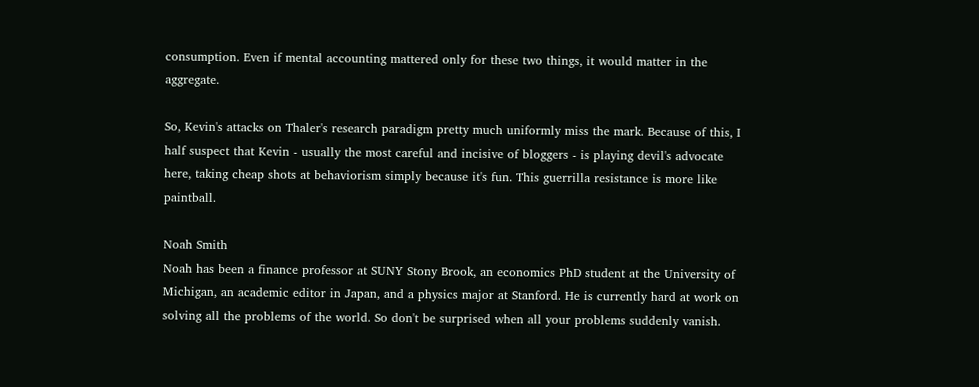consumption. Even if mental accounting mattered only for these two things, it would matter in the aggregate.

So, Kevin's attacks on Thaler's research paradigm pretty much uniformly miss the mark. Because of this, I half suspect that Kevin - usually the most careful and incisive of bloggers - is playing devil's advocate here, taking cheap shots at behaviorism simply because it's fun. This guerrilla resistance is more like paintball.

Noah Smith
Noah has been a finance professor at SUNY Stony Brook, an economics PhD student at the University of Michigan, an academic editor in Japan, and a physics major at Stanford. He is currently hard at work on solving all the problems of the world. So don't be surprised when all your problems suddenly vanish.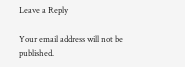Leave a Reply

Your email address will not be published.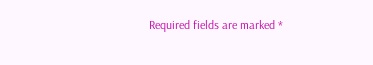Required fields are marked *